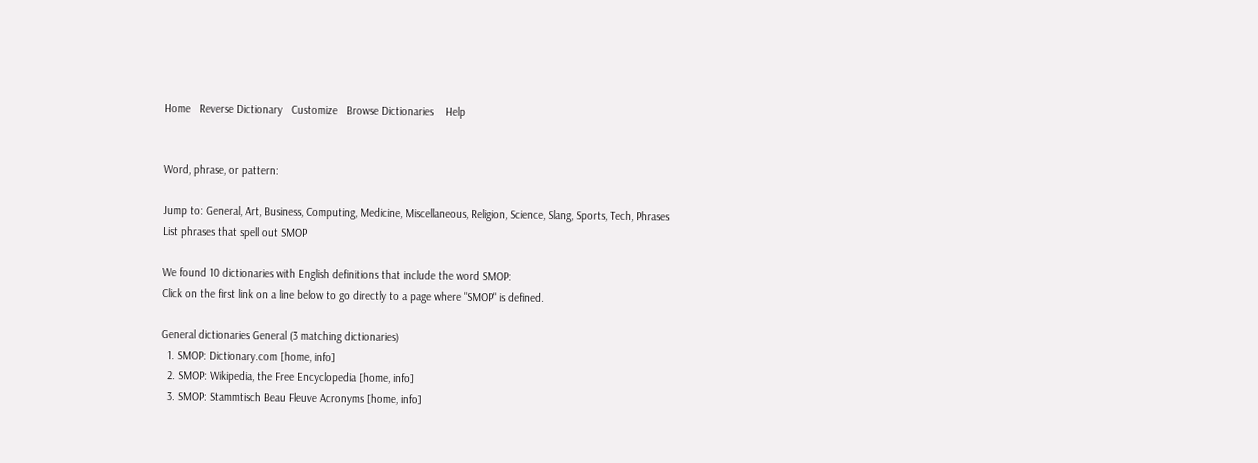Home   Reverse Dictionary   Customize   Browse Dictionaries    Help


Word, phrase, or pattern:

Jump to: General, Art, Business, Computing, Medicine, Miscellaneous, Religion, Science, Slang, Sports, Tech, Phrases
List phrases that spell out SMOP

We found 10 dictionaries with English definitions that include the word SMOP:
Click on the first link on a line below to go directly to a page where "SMOP" is defined.

General dictionaries General (3 matching dictionaries)
  1. SMOP: Dictionary.com [home, info]
  2. SMOP: Wikipedia, the Free Encyclopedia [home, info]
  3. SMOP: Stammtisch Beau Fleuve Acronyms [home, info]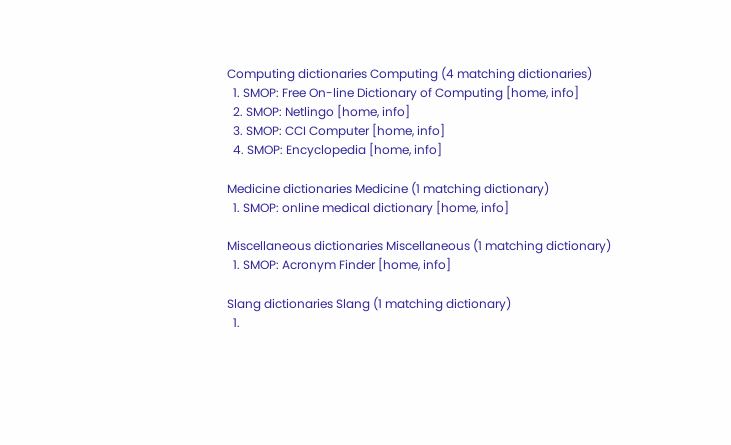Computing dictionaries Computing (4 matching dictionaries)
  1. SMOP: Free On-line Dictionary of Computing [home, info]
  2. SMOP: Netlingo [home, info]
  3. SMOP: CCI Computer [home, info]
  4. SMOP: Encyclopedia [home, info]

Medicine dictionaries Medicine (1 matching dictionary)
  1. SMOP: online medical dictionary [home, info]

Miscellaneous dictionaries Miscellaneous (1 matching dictionary)
  1. SMOP: Acronym Finder [home, info]

Slang dictionaries Slang (1 matching dictionary)
  1.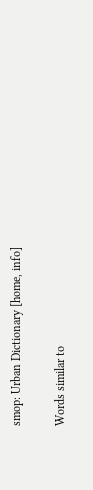smop: Urban Dictionary [home, info]

Words similar to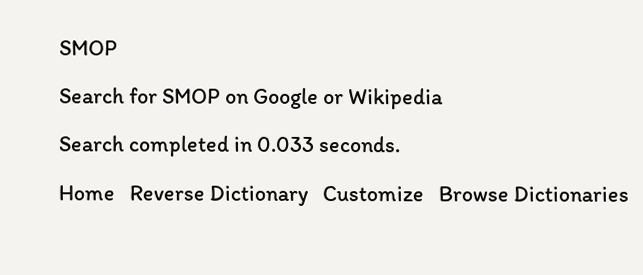SMOP

Search for SMOP on Google or Wikipedia

Search completed in 0.033 seconds.

Home   Reverse Dictionary   Customize   Browse Dictionaries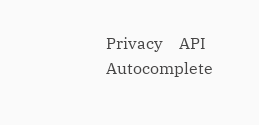Privacy    API    Autocomplete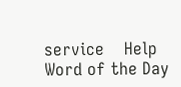service    Help    Word of the Day